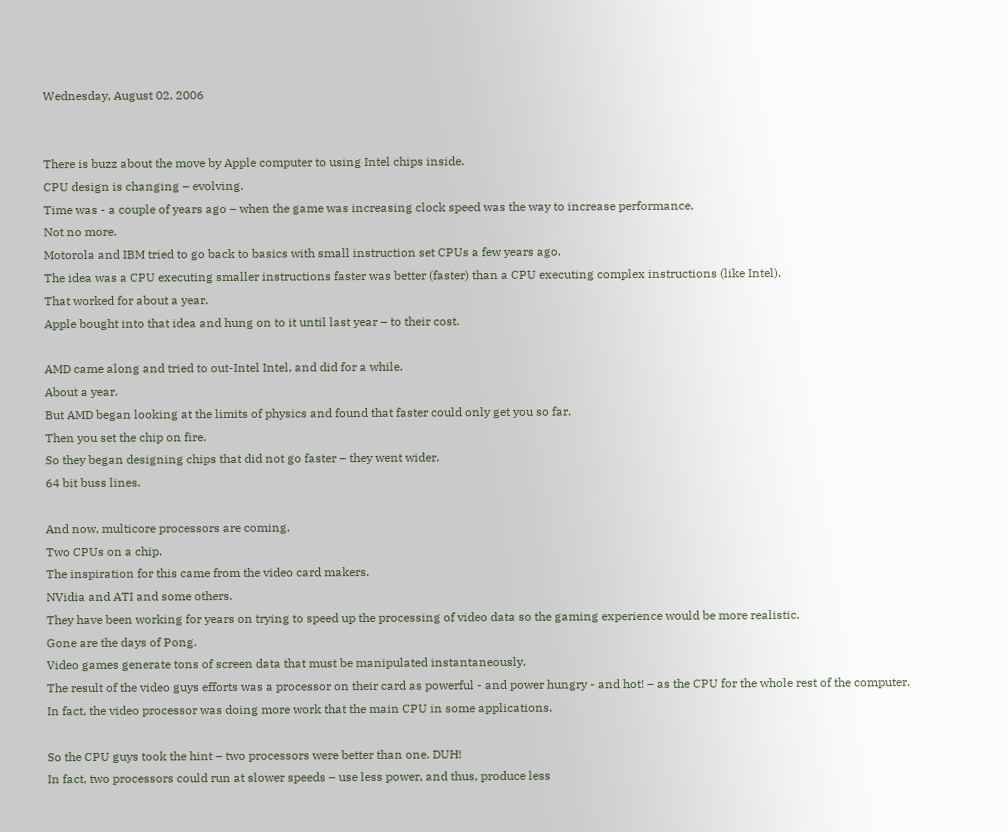Wednesday, August 02, 2006


There is buzz about the move by Apple computer to using Intel chips inside.
CPU design is changing – evolving.
Time was - a couple of years ago – when the game was increasing clock speed was the way to increase performance.
Not no more.
Motorola and IBM tried to go back to basics with small instruction set CPUs a few years ago.
The idea was a CPU executing smaller instructions faster was better (faster) than a CPU executing complex instructions (like Intel).
That worked for about a year.
Apple bought into that idea and hung on to it until last year – to their cost.

AMD came along and tried to out-Intel Intel, and did for a while.
About a year.
But AMD began looking at the limits of physics and found that faster could only get you so far.
Then you set the chip on fire.
So they began designing chips that did not go faster – they went wider.
64 bit buss lines.

And now, multicore processors are coming.
Two CPUs on a chip.
The inspiration for this came from the video card makers.
NVidia and ATI and some others.
They have been working for years on trying to speed up the processing of video data so the gaming experience would be more realistic.
Gone are the days of Pong.
Video games generate tons of screen data that must be manipulated instantaneously.
The result of the video guys efforts was a processor on their card as powerful - and power hungry - and hot! – as the CPU for the whole rest of the computer.
In fact, the video processor was doing more work that the main CPU in some applications.

So the CPU guys took the hint – two processors were better than one. DUH!
In fact, two processors could run at slower speeds – use less power, and thus, produce less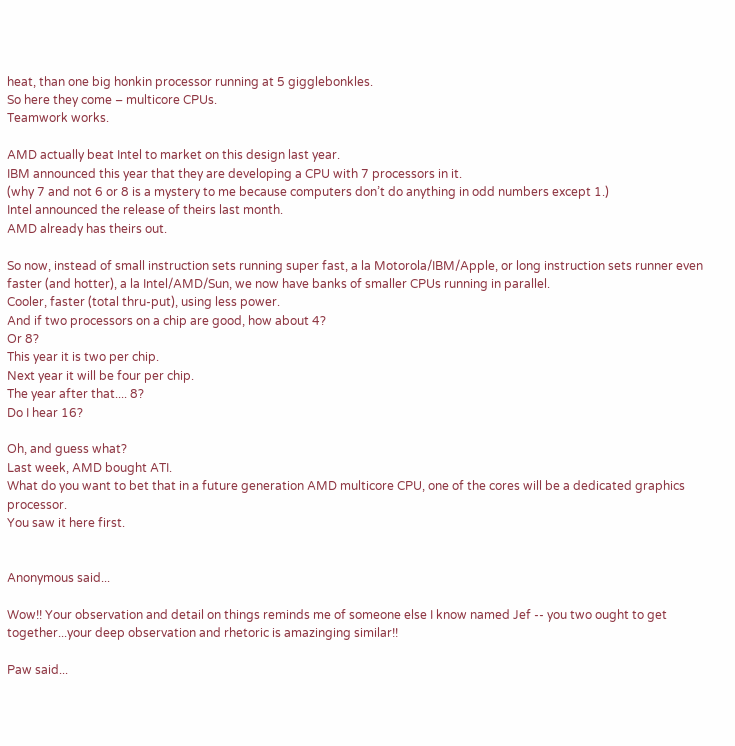heat, than one big honkin processor running at 5 gigglebonkles.
So here they come – multicore CPUs.
Teamwork works.

AMD actually beat Intel to market on this design last year.
IBM announced this year that they are developing a CPU with 7 processors in it.
(why 7 and not 6 or 8 is a mystery to me because computers don’t do anything in odd numbers except 1.)
Intel announced the release of theirs last month.
AMD already has theirs out.

So now, instead of small instruction sets running super fast, a la Motorola/IBM/Apple, or long instruction sets runner even faster (and hotter), a la Intel/AMD/Sun, we now have banks of smaller CPUs running in parallel.
Cooler, faster (total thru-put), using less power.
And if two processors on a chip are good, how about 4?
Or 8?
This year it is two per chip.
Next year it will be four per chip.
The year after that.... 8?
Do I hear 16?

Oh, and guess what?
Last week, AMD bought ATI.
What do you want to bet that in a future generation AMD multicore CPU, one of the cores will be a dedicated graphics processor.
You saw it here first.


Anonymous said...

Wow!! Your observation and detail on things reminds me of someone else I know named Jef -- you two ought to get together...your deep observation and rhetoric is amazinging similar!!

Paw said...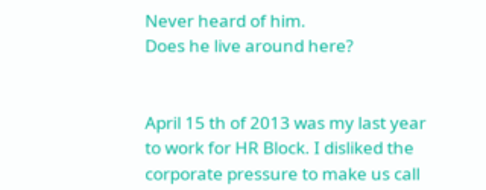Never heard of him.
Does he live around here?


April 15 th of 2013 was my last year to work for HR Block. I disliked the corporate pressure to make us call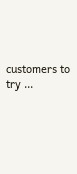customers to try ...